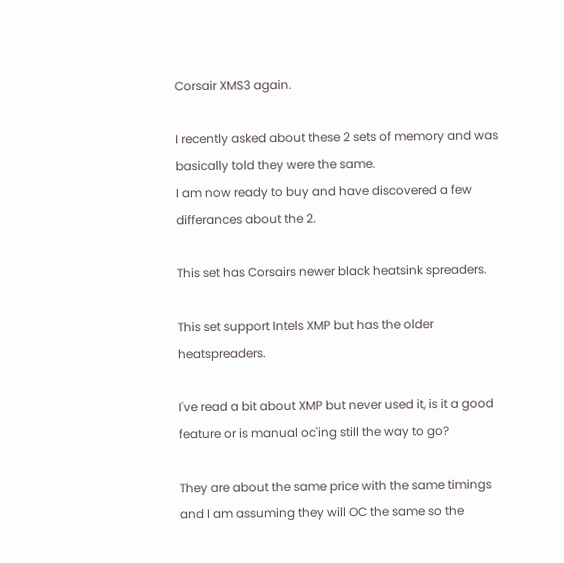Corsair XMS3 again.

I recently asked about these 2 sets of memory and was basically told they were the same.
I am now ready to buy and have discovered a few differances about the 2.

This set has Corsairs newer black heatsink spreaders.

This set support Intels XMP but has the older heatspreaders.

I've read a bit about XMP but never used it, is it a good feature or is manual oc'ing still the way to go?

They are about the same price with the same timings and I am assuming they will OC the same so the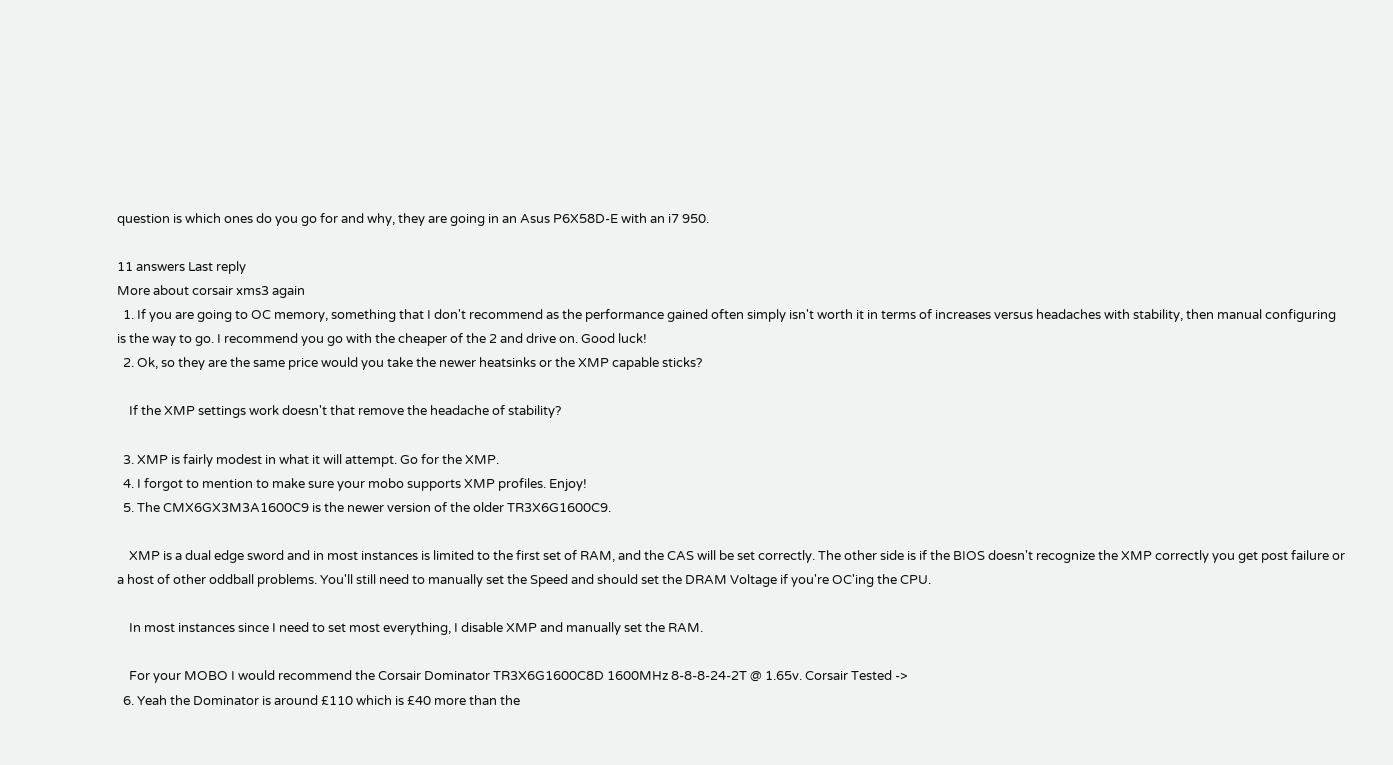question is which ones do you go for and why, they are going in an Asus P6X58D-E with an i7 950.

11 answers Last reply
More about corsair xms3 again
  1. If you are going to OC memory, something that I don't recommend as the performance gained often simply isn't worth it in terms of increases versus headaches with stability, then manual configuring is the way to go. I recommend you go with the cheaper of the 2 and drive on. Good luck!
  2. Ok, so they are the same price would you take the newer heatsinks or the XMP capable sticks?

    If the XMP settings work doesn't that remove the headache of stability?

  3. XMP is fairly modest in what it will attempt. Go for the XMP.
  4. I forgot to mention to make sure your mobo supports XMP profiles. Enjoy!
  5. The CMX6GX3M3A1600C9 is the newer version of the older TR3X6G1600C9.

    XMP is a dual edge sword and in most instances is limited to the first set of RAM, and the CAS will be set correctly. The other side is if the BIOS doesn't recognize the XMP correctly you get post failure or a host of other oddball problems. You'll still need to manually set the Speed and should set the DRAM Voltage if you're OC'ing the CPU.

    In most instances since I need to set most everything, I disable XMP and manually set the RAM.

    For your MOBO I would recommend the Corsair Dominator TR3X6G1600C8D 1600MHz 8-8-8-24-2T @ 1.65v. Corsair Tested ->
  6. Yeah the Dominator is around £110 which is £40 more than the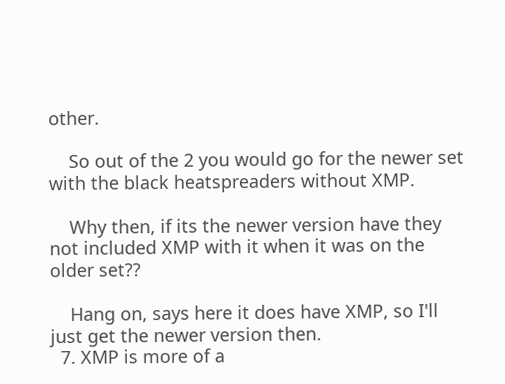other.

    So out of the 2 you would go for the newer set with the black heatspreaders without XMP.

    Why then, if its the newer version have they not included XMP with it when it was on the older set??

    Hang on, says here it does have XMP, so I'll just get the newer version then.
  7. XMP is more of a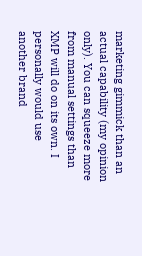marketing gimmick than an actual capability (my opinion only). You can squeeze more from manual settings than XMP will do on its own. I personally would use another brand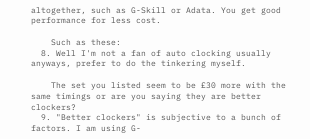altogether, such as G-Skill or Adata. You get good performance for less cost.

    Such as these:
  8. Well I'm not a fan of auto clocking usually anyways, prefer to do the tinkering myself.

    The set you listed seem to be £30 more with the same timings or are you saying they are better clockers?
  9. "Better clockers" is subjective to a bunch of factors. I am using G-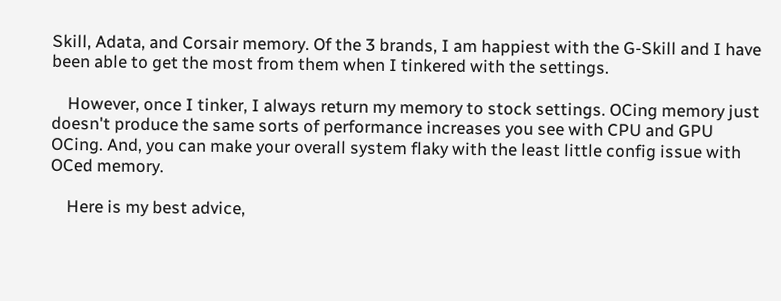Skill, Adata, and Corsair memory. Of the 3 brands, I am happiest with the G-Skill and I have been able to get the most from them when I tinkered with the settings.

    However, once I tinker, I always return my memory to stock settings. OCing memory just doesn't produce the same sorts of performance increases you see with CPU and GPU OCing. And, you can make your overall system flaky with the least little config issue with OCed memory.

    Here is my best advice,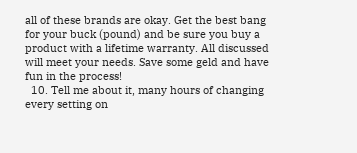all of these brands are okay. Get the best bang for your buck (pound) and be sure you buy a product with a lifetime warranty. All discussed will meet your needs. Save some geld and have fun in the process!
  10. Tell me about it, many hours of changing every setting on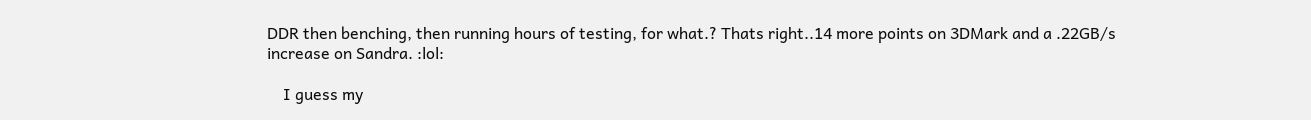DDR then benching, then running hours of testing, for what.? Thats right..14 more points on 3DMark and a .22GB/s increase on Sandra. :lol:

    I guess my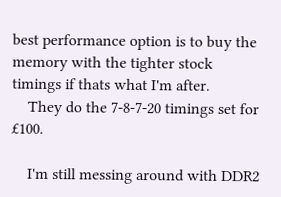best performance option is to buy the memory with the tighter stock timings if thats what I'm after.
    They do the 7-8-7-20 timings set for £100.

    I'm still messing around with DDR2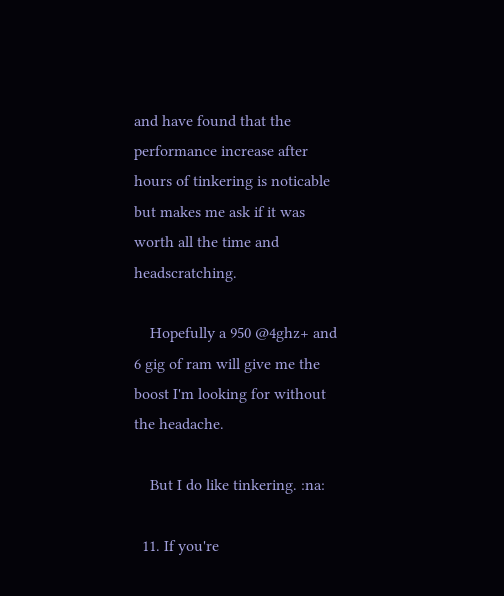and have found that the performance increase after hours of tinkering is noticable but makes me ask if it was worth all the time and headscratching.

    Hopefully a 950 @4ghz+ and 6 gig of ram will give me the boost I'm looking for without the headache.

    But I do like tinkering. :na:

  11. If you're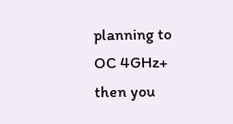planning to OC 4GHz+ then you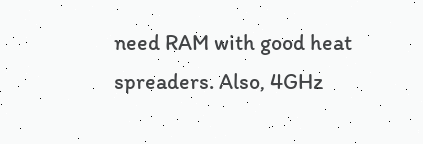need RAM with good heat spreaders. Also, 4GHz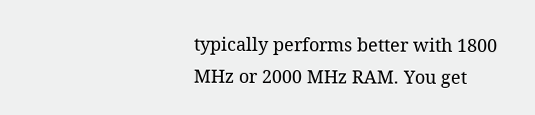typically performs better with 1800 MHz or 2000 MHz RAM. You get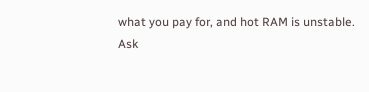what you pay for, and hot RAM is unstable.
Ask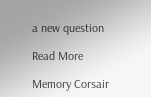a new question

Read More

Memory Corsair